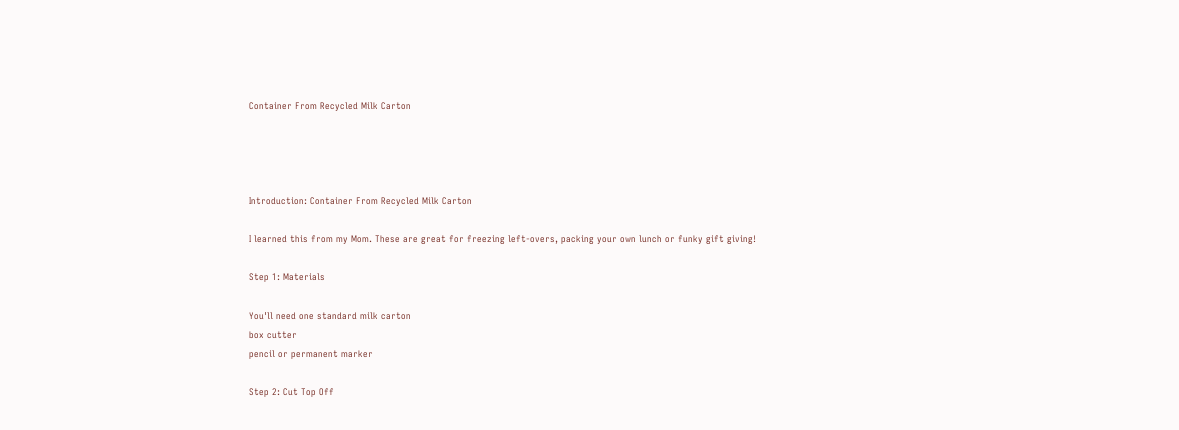Container From Recycled Milk Carton




Introduction: Container From Recycled Milk Carton

I learned this from my Mom. These are great for freezing left-overs, packing your own lunch or funky gift giving!

Step 1: Materials

You'll need one standard milk carton
box cutter
pencil or permanent marker

Step 2: Cut Top Off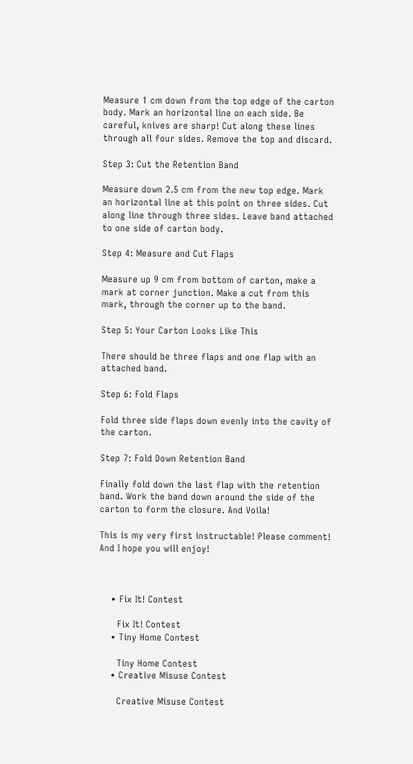Measure 1 cm down from the top edge of the carton body. Mark an horizontal line on each side. Be careful, knives are sharp! Cut along these lines through all four sides. Remove the top and discard.

Step 3: Cut the Retention Band

Measure down 2.5 cm from the new top edge. Mark an horizontal line at this point on three sides. Cut along line through three sides. Leave band attached to one side of carton body.

Step 4: Measure and Cut Flaps

Measure up 9 cm from bottom of carton, make a mark at corner junction. Make a cut from this mark, through the corner up to the band.

Step 5: Your Carton Looks Like This

There should be three flaps and one flap with an attached band.

Step 6: Fold Flaps

Fold three side flaps down evenly into the cavity of the carton.

Step 7: Fold Down Retention Band

Finally fold down the last flap with the retention band. Work the band down around the side of the carton to form the closure. And Voila!

This is my very first instructable! Please comment! And I hope you will enjoy!



    • Fix It! Contest

      Fix It! Contest
    • Tiny Home Contest

      Tiny Home Contest
    • Creative Misuse Contest

      Creative Misuse Contest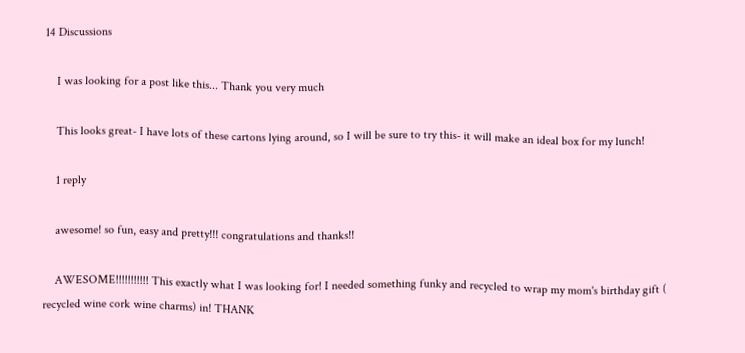14 Discussions

    I was looking for a post like this... Thank you very much

    This looks great- I have lots of these cartons lying around, so I will be sure to try this- it will make an ideal box for my lunch!

    1 reply

    awesome! so fun, easy and pretty!!! congratulations and thanks!!

    AWESOME!!!!!!!!!!! This exactly what I was looking for! I needed something funky and recycled to wrap my mom's birthday gift ( recycled wine cork wine charms) in! THANK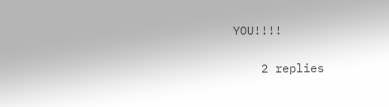YOU!!!!

    2 replies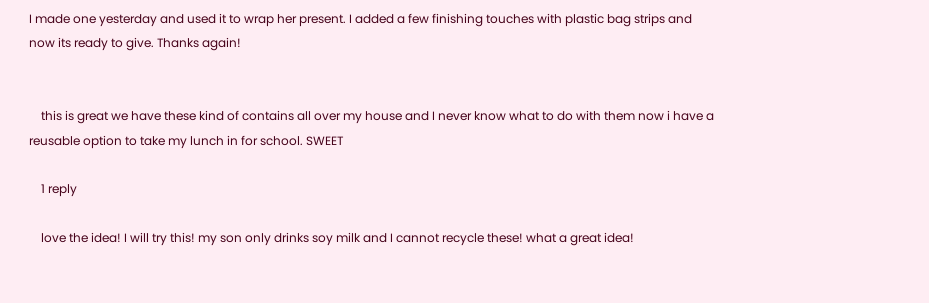I made one yesterday and used it to wrap her present. I added a few finishing touches with plastic bag strips and now its ready to give. Thanks again!


    this is great we have these kind of contains all over my house and I never know what to do with them now i have a reusable option to take my lunch in for school. SWEET

    1 reply

    love the idea! I will try this! my son only drinks soy milk and I cannot recycle these! what a great idea!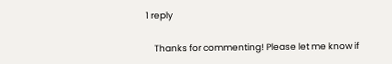1 reply

    Thanks for commenting! Please let me know if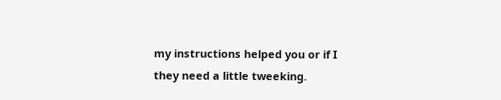my instructions helped you or if I they need a little tweeking.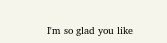I'm so glad you like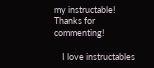my instructable! Thanks for commenting!

    I love instructables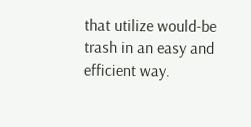that utilize would-be trash in an easy and efficient way.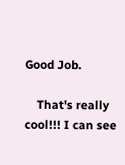Good Job.

    That's really cool!!! I can see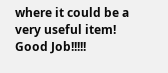where it could be a very useful item! Good Job!!!!!